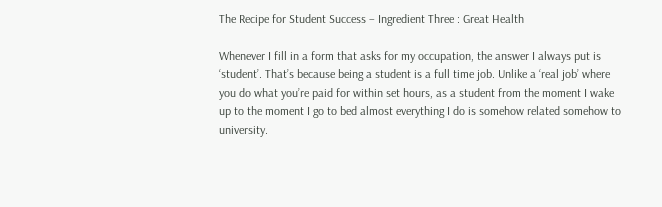The Recipe for Student Success – Ingredient Three : Great Health

Whenever I fill in a form that asks for my occupation, the answer I always put is ‘student’. That’s because being a student is a full time job. Unlike a ‘real job’ where you do what you’re paid for within set hours, as a student from the moment I wake up to the moment I go to bed almost everything I do is somehow related somehow to university.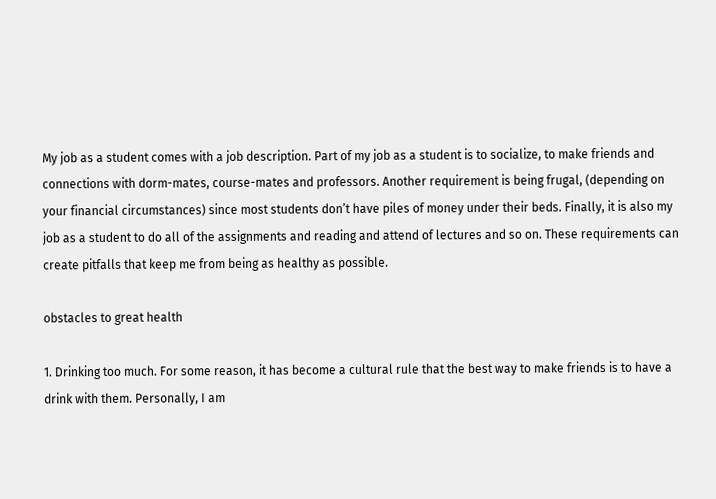My job as a student comes with a job description. Part of my job as a student is to socialize, to make friends and connections with dorm-mates, course-mates and professors. Another requirement is being frugal, (depending on your financial circumstances) since most students don’t have piles of money under their beds. Finally, it is also my job as a student to do all of the assignments and reading and attend of lectures and so on. These requirements can create pitfalls that keep me from being as healthy as possible.

obstacles to great health

1. Drinking too much. For some reason, it has become a cultural rule that the best way to make friends is to have a drink with them. Personally, I am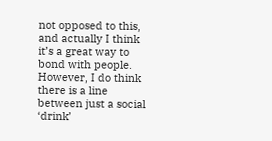not opposed to this, and actually I think it’s a great way to bond with people. However, I do think there is a line between just a social ‘drink’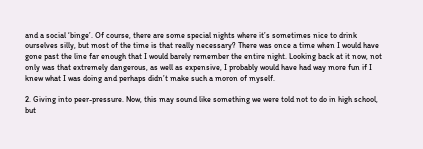and a social ‘binge’. Of course, there are some special nights where it’s sometimes nice to drink ourselves silly, but most of the time is that really necessary? There was once a time when I would have gone past the line far enough that I would barely remember the entire night. Looking back at it now, not only was that extremely dangerous, as well as expensive, I probably would have had way more fun if I knew what I was doing and perhaps didn’t make such a moron of myself.

2. Giving into peer-pressure. Now, this may sound like something we were told not to do in high school, but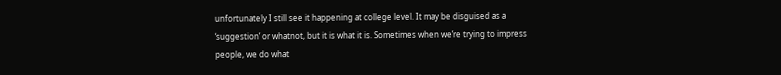unfortunately I still see it happening at college level. It may be disguised as a ‘suggestion’ or whatnot, but it is what it is. Sometimes when we’re trying to impress people, we do what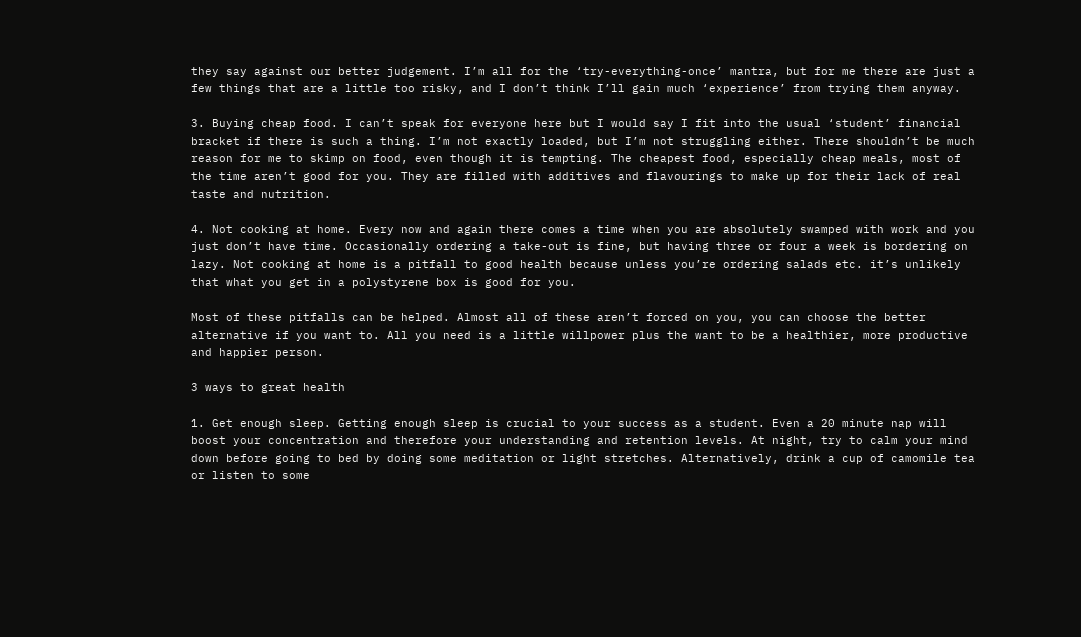they say against our better judgement. I’m all for the ‘try-everything-once’ mantra, but for me there are just a few things that are a little too risky, and I don’t think I’ll gain much ‘experience’ from trying them anyway.

3. Buying cheap food. I can’t speak for everyone here but I would say I fit into the usual ‘student’ financial bracket if there is such a thing. I’m not exactly loaded, but I’m not struggling either. There shouldn’t be much reason for me to skimp on food, even though it is tempting. The cheapest food, especially cheap meals, most of the time aren’t good for you. They are filled with additives and flavourings to make up for their lack of real taste and nutrition.

4. Not cooking at home. Every now and again there comes a time when you are absolutely swamped with work and you just don’t have time. Occasionally ordering a take-out is fine, but having three or four a week is bordering on lazy. Not cooking at home is a pitfall to good health because unless you’re ordering salads etc. it’s unlikely that what you get in a polystyrene box is good for you.

Most of these pitfalls can be helped. Almost all of these aren’t forced on you, you can choose the better alternative if you want to. All you need is a little willpower plus the want to be a healthier, more productive and happier person.

3 ways to great health

1. Get enough sleep. Getting enough sleep is crucial to your success as a student. Even a 20 minute nap will boost your concentration and therefore your understanding and retention levels. At night, try to calm your mind down before going to bed by doing some meditation or light stretches. Alternatively, drink a cup of camomile tea or listen to some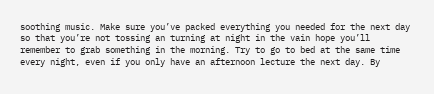soothing music. Make sure you’ve packed everything you needed for the next day so that you’re not tossing an turning at night in the vain hope you’ll remember to grab something in the morning. Try to go to bed at the same time every night, even if you only have an afternoon lecture the next day. By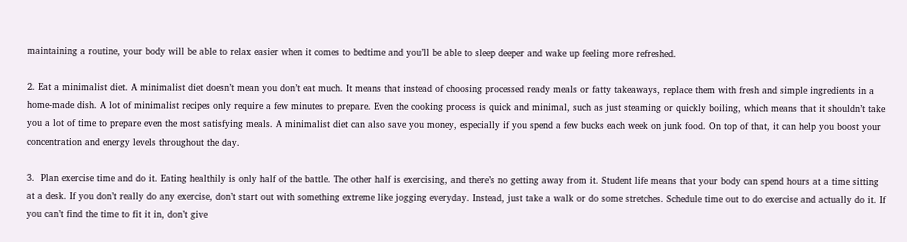maintaining a routine, your body will be able to relax easier when it comes to bedtime and you’ll be able to sleep deeper and wake up feeling more refreshed.

2. Eat a minimalist diet. A minimalist diet doesn’t mean you don’t eat much. It means that instead of choosing processed ready meals or fatty takeaways, replace them with fresh and simple ingredients in a home-made dish. A lot of minimalist recipes only require a few minutes to prepare. Even the cooking process is quick and minimal, such as just steaming or quickly boiling, which means that it shouldn’t take you a lot of time to prepare even the most satisfying meals. A minimalist diet can also save you money, especially if you spend a few bucks each week on junk food. On top of that, it can help you boost your concentration and energy levels throughout the day.

3.  Plan exercise time and do it. Eating healthily is only half of the battle. The other half is exercising, and there’s no getting away from it. Student life means that your body can spend hours at a time sitting at a desk. If you don’t really do any exercise, don’t start out with something extreme like jogging everyday. Instead, just take a walk or do some stretches. Schedule time out to do exercise and actually do it. If you can’t find the time to fit it in, don’t give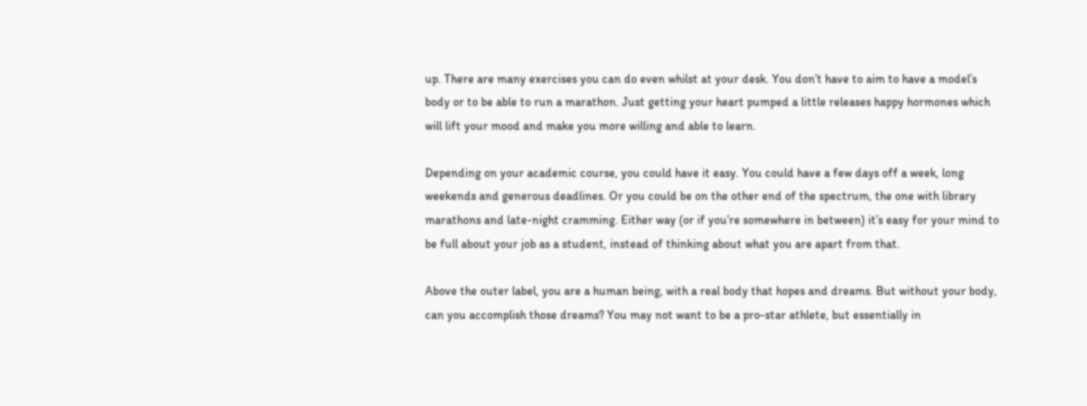up. There are many exercises you can do even whilst at your desk. You don’t have to aim to have a model’s body or to be able to run a marathon. Just getting your heart pumped a little releases happy hormones which will lift your mood and make you more willing and able to learn.

Depending on your academic course, you could have it easy. You could have a few days off a week, long weekends and generous deadlines. Or you could be on the other end of the spectrum, the one with library marathons and late-night cramming. Either way (or if you’re somewhere in between) it’s easy for your mind to be full about your job as a student, instead of thinking about what you are apart from that.

Above the outer label, you are a human being, with a real body that hopes and dreams. But without your body, can you accomplish those dreams? You may not want to be a pro-star athlete, but essentially in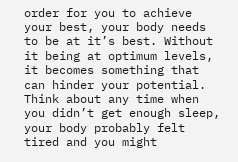order for you to achieve your best, your body needs to be at it’s best. Without it being at optimum levels, it becomes something that can hinder your potential. Think about any time when you didn’t get enough sleep, your body probably felt tired and you might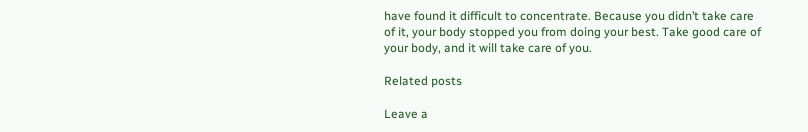have found it difficult to concentrate. Because you didn’t take care of it, your body stopped you from doing your best. Take good care of your body, and it will take care of you.

Related posts

Leave a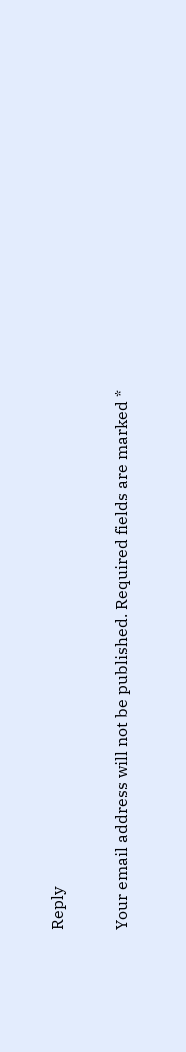Reply

Your email address will not be published. Required fields are marked *